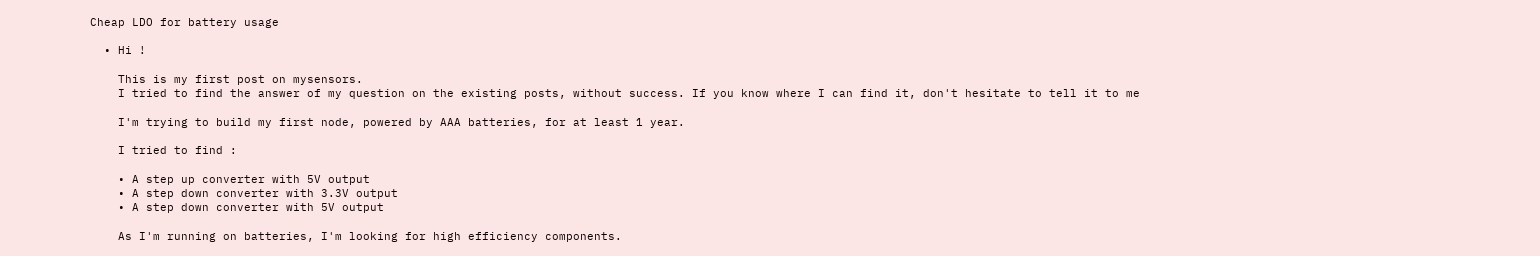Cheap LDO for battery usage

  • Hi !

    This is my first post on mysensors.
    I tried to find the answer of my question on the existing posts, without success. If you know where I can find it, don't hesitate to tell it to me

    I'm trying to build my first node, powered by AAA batteries, for at least 1 year.

    I tried to find :

    • A step up converter with 5V output
    • A step down converter with 3.3V output
    • A step down converter with 5V output

    As I'm running on batteries, I'm looking for high efficiency components.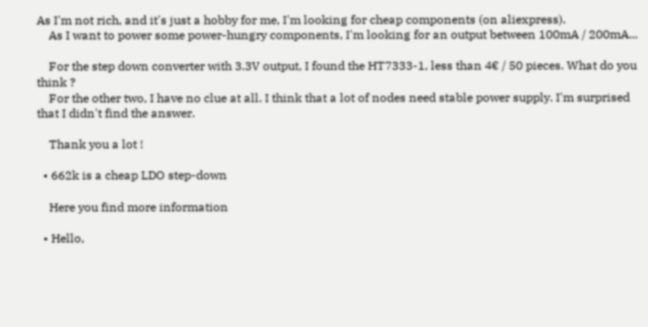As I'm not rich, and it's just a hobby for me, I'm looking for cheap components (on aliexpress).
    As I want to power some power-hungry components, I'm looking for an output between 100mA / 200mA...

    For the step down converter with 3.3V output, I found the HT7333-1, less than 4€ / 50 pieces. What do you think ?
    For the other two, I have no clue at all. I think that a lot of nodes need stable power supply. I'm surprised that I didn't find the answer.

    Thank you a lot !

  • 662k is a cheap LDO step-down

    Here you find more information

  • Hello,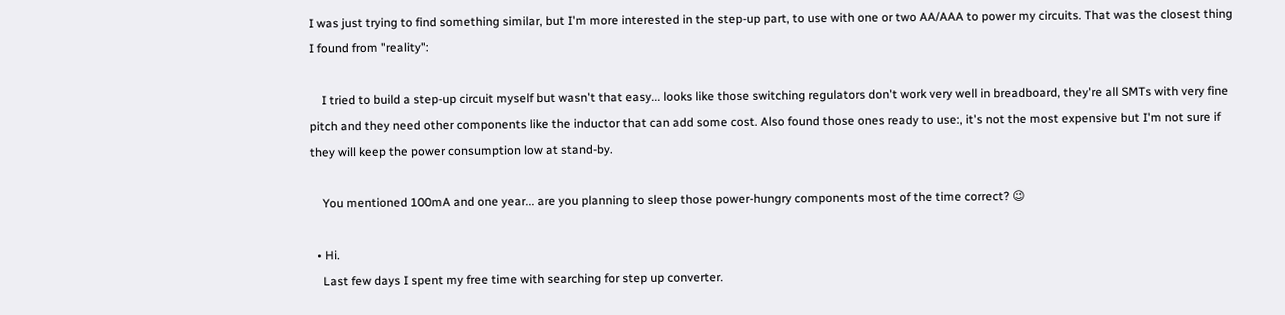I was just trying to find something similar, but I'm more interested in the step-up part, to use with one or two AA/AAA to power my circuits. That was the closest thing I found from "reality":

    I tried to build a step-up circuit myself but wasn't that easy... looks like those switching regulators don't work very well in breadboard, they're all SMTs with very fine pitch and they need other components like the inductor that can add some cost. Also found those ones ready to use:, it's not the most expensive but I'm not sure if they will keep the power consumption low at stand-by.

    You mentioned 100mA and one year... are you planning to sleep those power-hungry components most of the time correct? 😉

  • Hi.
    Last few days I spent my free time with searching for step up converter.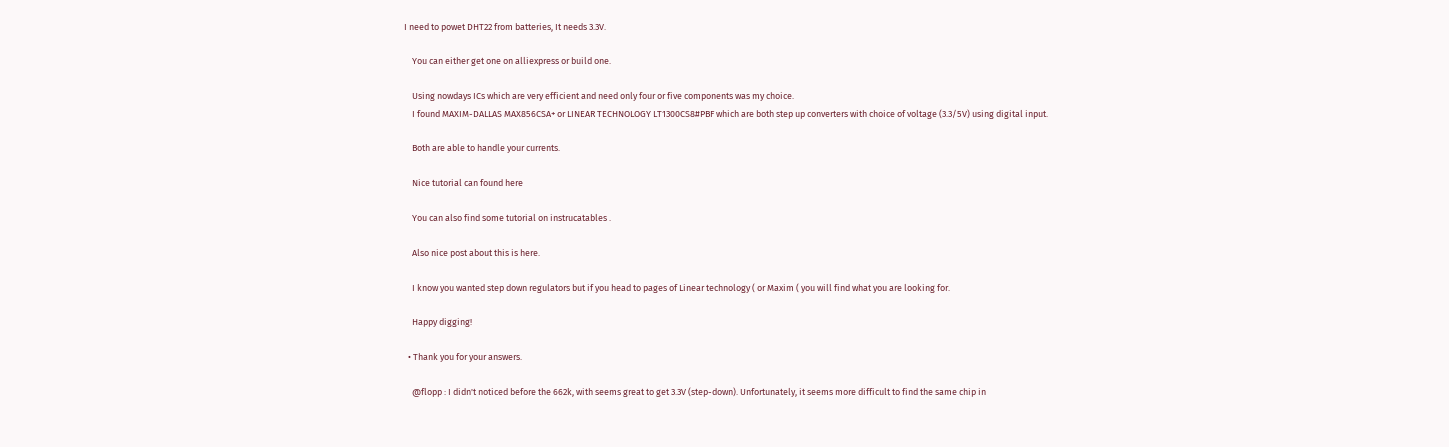I need to powet DHT22 from batteries, It needs 3.3V.

    You can either get one on alliexpress or build one.

    Using nowdays ICs which are very efficient and need only four or five components was my choice.
    I found MAXIM-DALLAS MAX856CSA+ or LINEAR TECHNOLOGY LT1300CS8#PBF which are both step up converters with choice of voltage (3.3/5V) using digital input.

    Both are able to handle your currents.

    Nice tutorial can found here

    You can also find some tutorial on instrucatables .

    Also nice post about this is here.

    I know you wanted step down regulators but if you head to pages of Linear technology ( or Maxim ( you will find what you are looking for.

    Happy digging!

  • Thank you for your answers.

    @flopp : I didn't noticed before the 662k, with seems great to get 3.3V (step-down). Unfortunately, it seems more difficult to find the same chip in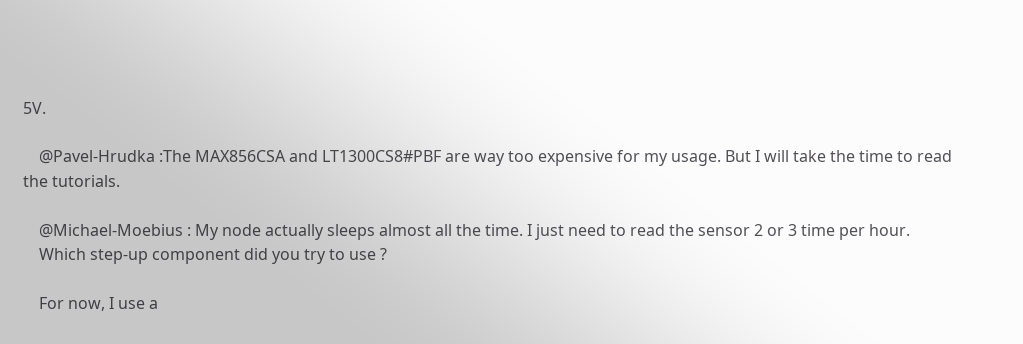5V.

    @Pavel-Hrudka :The MAX856CSA and LT1300CS8#PBF are way too expensive for my usage. But I will take the time to read the tutorials.

    @Michael-Moebius : My node actually sleeps almost all the time. I just need to read the sensor 2 or 3 time per hour.
    Which step-up component did you try to use ?

    For now, I use a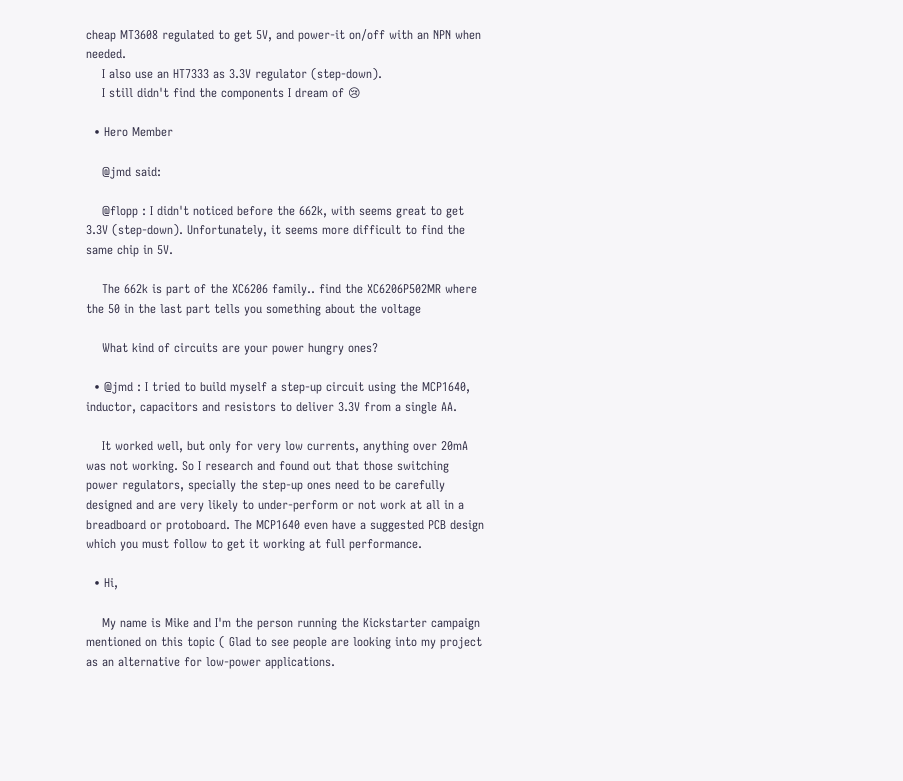cheap MT3608 regulated to get 5V, and power-it on/off with an NPN when needed.
    I also use an HT7333 as 3.3V regulator (step-down).
    I still didn't find the components I dream of 😢

  • Hero Member

    @jmd said:

    @flopp : I didn't noticed before the 662k, with seems great to get 3.3V (step-down). Unfortunately, it seems more difficult to find the same chip in 5V.

    The 662k is part of the XC6206 family.. find the XC6206P502MR where the 50 in the last part tells you something about the voltage

    What kind of circuits are your power hungry ones?

  • @jmd : I tried to build myself a step-up circuit using the MCP1640, inductor, capacitors and resistors to deliver 3.3V from a single AA.

    It worked well, but only for very low currents, anything over 20mA was not working. So I research and found out that those switching power regulators, specially the step-up ones need to be carefully designed and are very likely to under-perform or not work at all in a breadboard or protoboard. The MCP1640 even have a suggested PCB design which you must follow to get it working at full performance.

  • Hi,

    My name is Mike and I'm the person running the Kickstarter campaign mentioned on this topic ( Glad to see people are looking into my project as an alternative for low-power applications.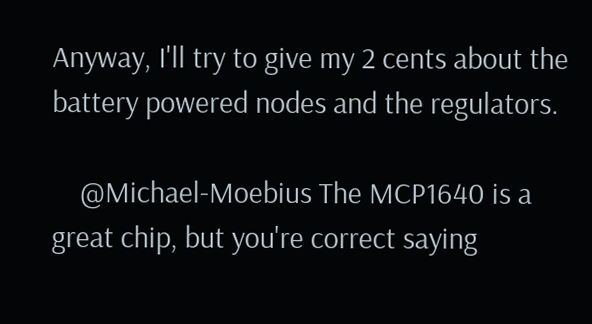Anyway, I'll try to give my 2 cents about the battery powered nodes and the regulators.

    @Michael-Moebius The MCP1640 is a great chip, but you're correct saying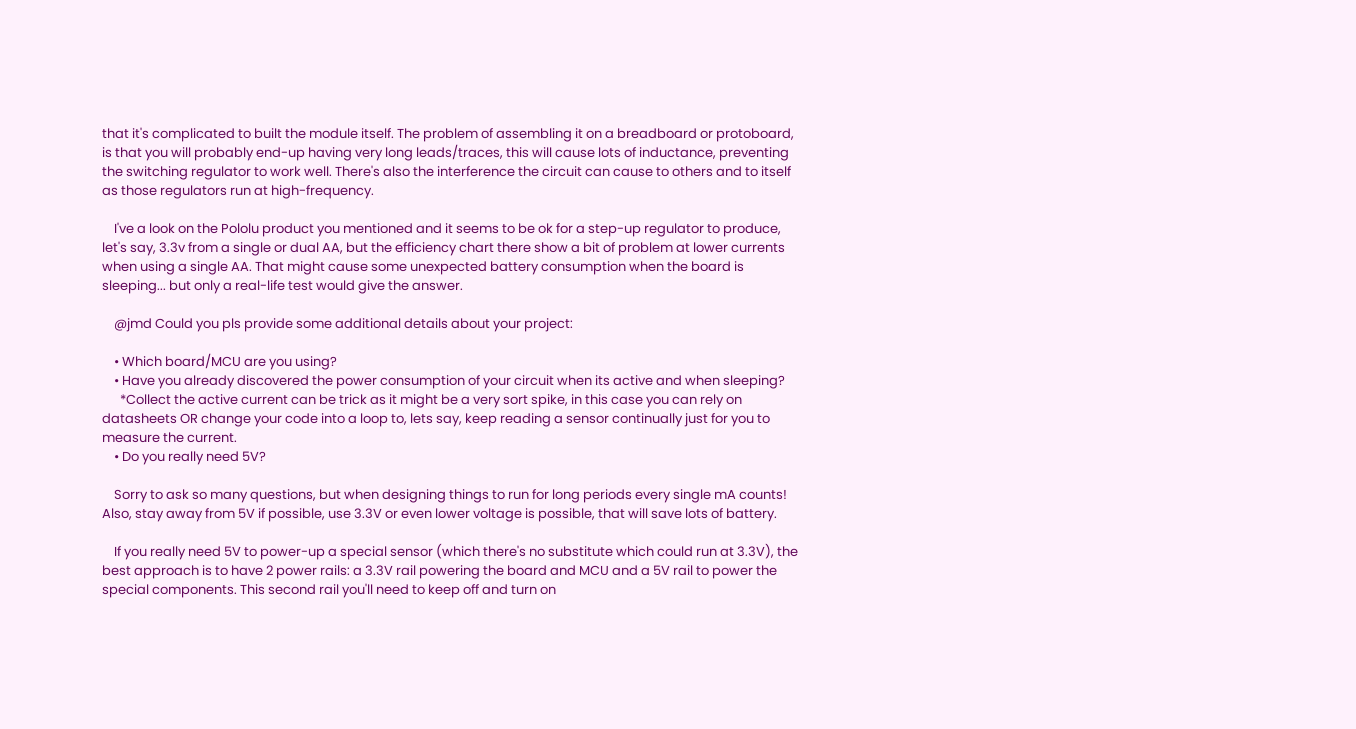that it's complicated to built the module itself. The problem of assembling it on a breadboard or protoboard, is that you will probably end-up having very long leads/traces, this will cause lots of inductance, preventing the switching regulator to work well. There's also the interference the circuit can cause to others and to itself as those regulators run at high-frequency.

    I've a look on the Pololu product you mentioned and it seems to be ok for a step-up regulator to produce, let's say, 3.3v from a single or dual AA, but the efficiency chart there show a bit of problem at lower currents when using a single AA. That might cause some unexpected battery consumption when the board is sleeping... but only a real-life test would give the answer.

    @jmd Could you pls provide some additional details about your project:

    • Which board/MCU are you using?
    • Have you already discovered the power consumption of your circuit when its active and when sleeping?
      *Collect the active current can be trick as it might be a very sort spike, in this case you can rely on datasheets OR change your code into a loop to, lets say, keep reading a sensor continually just for you to measure the current.
    • Do you really need 5V?

    Sorry to ask so many questions, but when designing things to run for long periods every single mA counts! Also, stay away from 5V if possible, use 3.3V or even lower voltage is possible, that will save lots of battery.

    If you really need 5V to power-up a special sensor (which there's no substitute which could run at 3.3V), the best approach is to have 2 power rails: a 3.3V rail powering the board and MCU and a 5V rail to power the special components. This second rail you'll need to keep off and turn on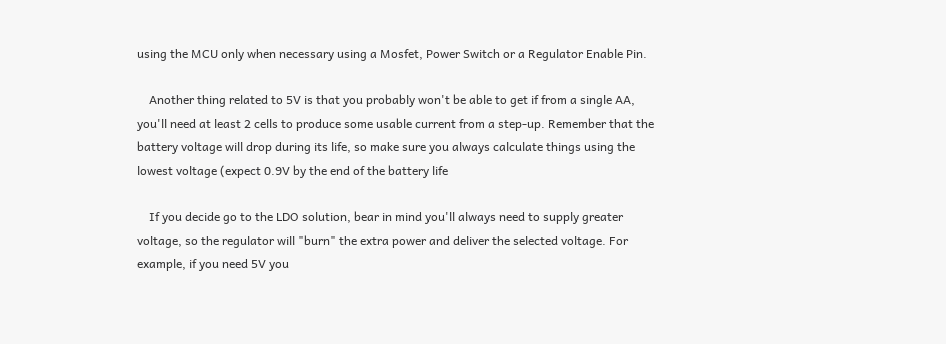using the MCU only when necessary using a Mosfet, Power Switch or a Regulator Enable Pin.

    Another thing related to 5V is that you probably won't be able to get if from a single AA, you'll need at least 2 cells to produce some usable current from a step-up. Remember that the battery voltage will drop during its life, so make sure you always calculate things using the lowest voltage (expect 0.9V by the end of the battery life

    If you decide go to the LDO solution, bear in mind you'll always need to supply greater voltage, so the regulator will "burn" the extra power and deliver the selected voltage. For example, if you need 5V you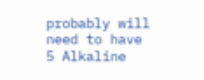probably will need to have 5 Alkaline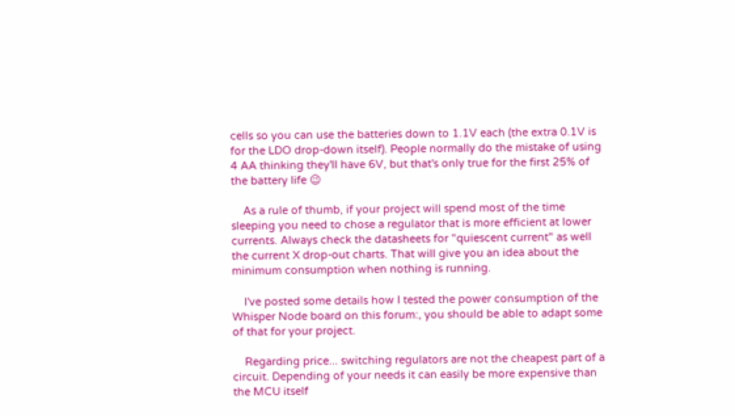cells so you can use the batteries down to 1.1V each (the extra 0.1V is for the LDO drop-down itself). People normally do the mistake of using 4 AA thinking they'll have 6V, but that's only true for the first 25% of the battery life 😉

    As a rule of thumb, if your project will spend most of the time sleeping you need to chose a regulator that is more efficient at lower currents. Always check the datasheets for "quiescent current" as well the current X drop-out charts. That will give you an idea about the minimum consumption when nothing is running.

    I've posted some details how I tested the power consumption of the Whisper Node board on this forum:, you should be able to adapt some of that for your project.

    Regarding price... switching regulators are not the cheapest part of a circuit. Depending of your needs it can easily be more expensive than the MCU itself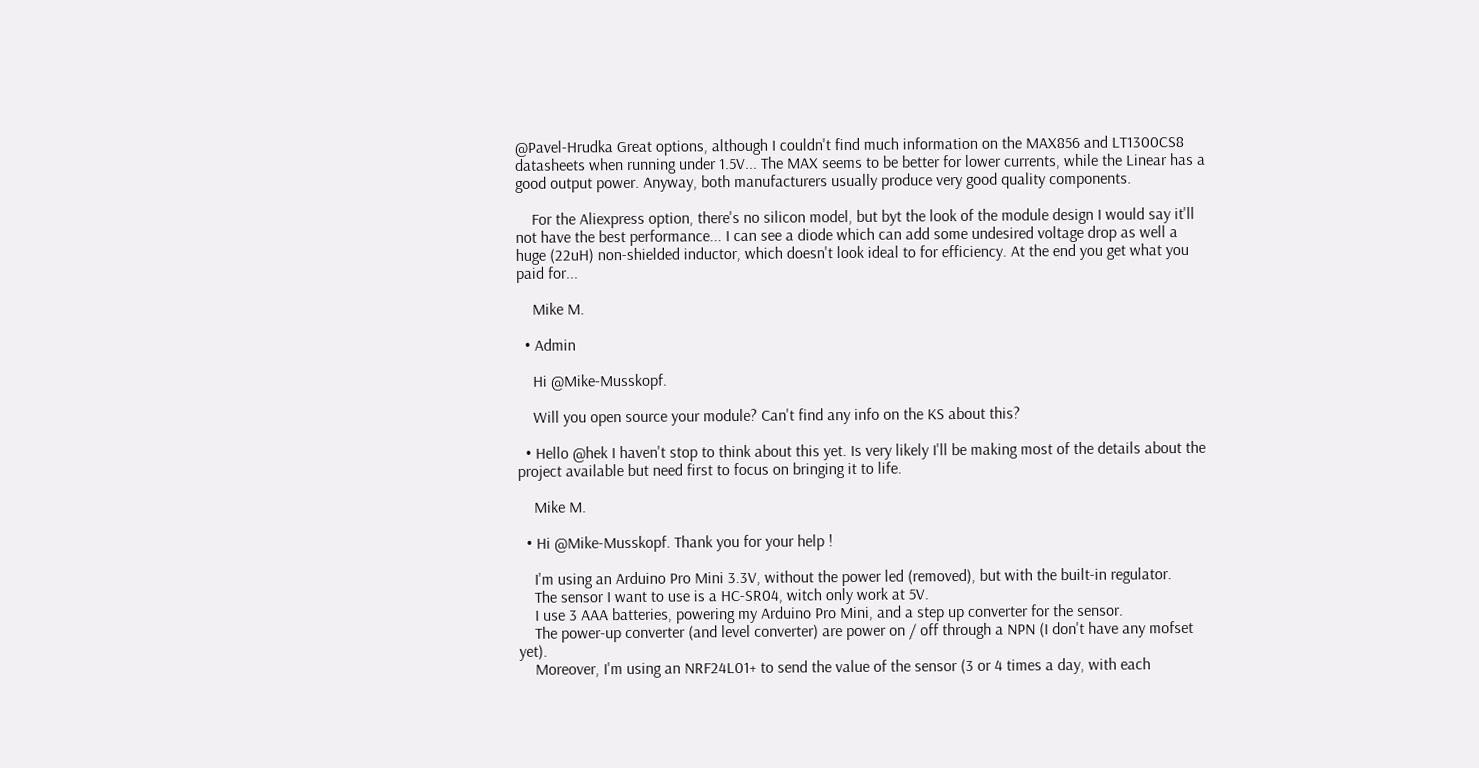@Pavel-Hrudka Great options, although I couldn't find much information on the MAX856 and LT1300CS8 datasheets when running under 1.5V... The MAX seems to be better for lower currents, while the Linear has a good output power. Anyway, both manufacturers usually produce very good quality components.

    For the Aliexpress option, there's no silicon model, but byt the look of the module design I would say it'll not have the best performance... I can see a diode which can add some undesired voltage drop as well a huge (22uH) non-shielded inductor, which doesn't look ideal to for efficiency. At the end you get what you paid for...

    Mike M.

  • Admin

    Hi @Mike-Musskopf.

    Will you open source your module? Can't find any info on the KS about this?

  • Hello @hek I haven't stop to think about this yet. Is very likely I'll be making most of the details about the project available but need first to focus on bringing it to life.

    Mike M.

  • Hi @Mike-Musskopf. Thank you for your help !

    I'm using an Arduino Pro Mini 3.3V, without the power led (removed), but with the built-in regulator.
    The sensor I want to use is a HC-SR04, witch only work at 5V.
    I use 3 AAA batteries, powering my Arduino Pro Mini, and a step up converter for the sensor.
    The power-up converter (and level converter) are power on / off through a NPN (I don't have any mofset yet).
    Moreover, I'm using an NRF24L01+ to send the value of the sensor (3 or 4 times a day, with each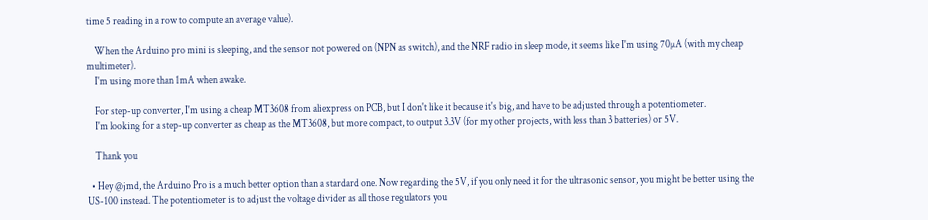time 5 reading in a row to compute an average value).

    When the Arduino pro mini is sleeping, and the sensor not powered on (NPN as switch), and the NRF radio in sleep mode, it seems like I'm using 70µA (with my cheap multimeter).
    I'm using more than 1mA when awake.

    For step-up converter, I'm using a cheap MT3608 from aliexpress on PCB, but I don't like it because it's big, and have to be adjusted through a potentiometer.
    I'm looking for a step-up converter as cheap as the MT3608, but more compact, to output 3.3V (for my other projects, with less than 3 batteries) or 5V.

    Thank you

  • Hey @jmd, the Arduino Pro is a much better option than a stardard one. Now regarding the 5V, if you only need it for the ultrasonic sensor, you might be better using the US-100 instead. The potentiometer is to adjust the voltage divider as all those regulators you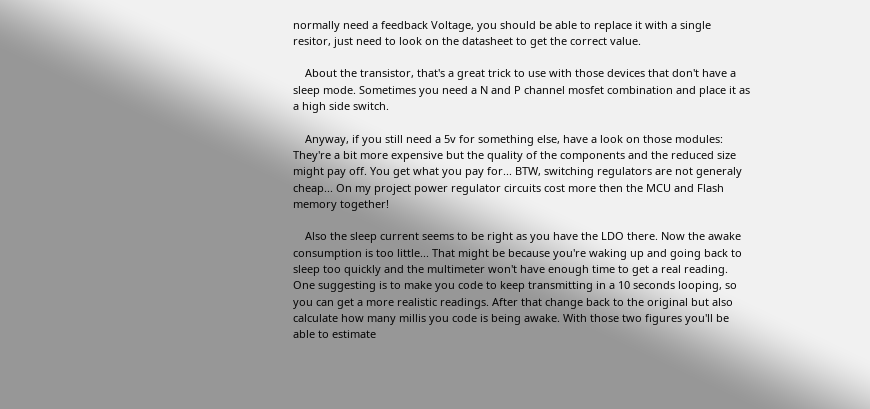normally need a feedback Voltage, you should be able to replace it with a single resitor, just need to look on the datasheet to get the correct value.

    About the transistor, that's a great trick to use with those devices that don't have a sleep mode. Sometimes you need a N and P channel mosfet combination and place it as a high side switch.

    Anyway, if you still need a 5v for something else, have a look on those modules: They're a bit more expensive but the quality of the components and the reduced size might pay off. You get what you pay for... BTW, switching regulators are not generaly cheap... On my project power regulator circuits cost more then the MCU and Flash memory together!

    Also the sleep current seems to be right as you have the LDO there. Now the awake consumption is too little... That might be because you're waking up and going back to sleep too quickly and the multimeter won't have enough time to get a real reading. One suggesting is to make you code to keep transmitting in a 10 seconds looping, so you can get a more realistic readings. After that change back to the original but also calculate how many millis you code is being awake. With those two figures you'll be able to estimate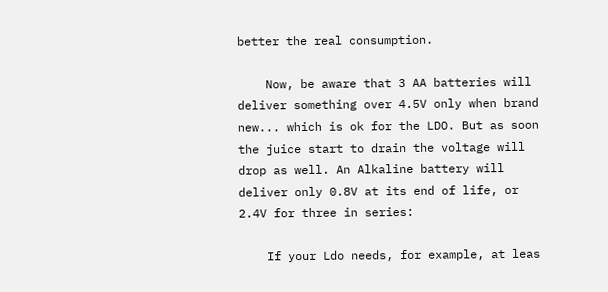better the real consumption.

    Now, be aware that 3 AA batteries will deliver something over 4.5V only when brand new... which is ok for the LDO. But as soon the juice start to drain the voltage will drop as well. An Alkaline battery will deliver only 0.8V at its end of life, or 2.4V for three in series:

    If your Ldo needs, for example, at leas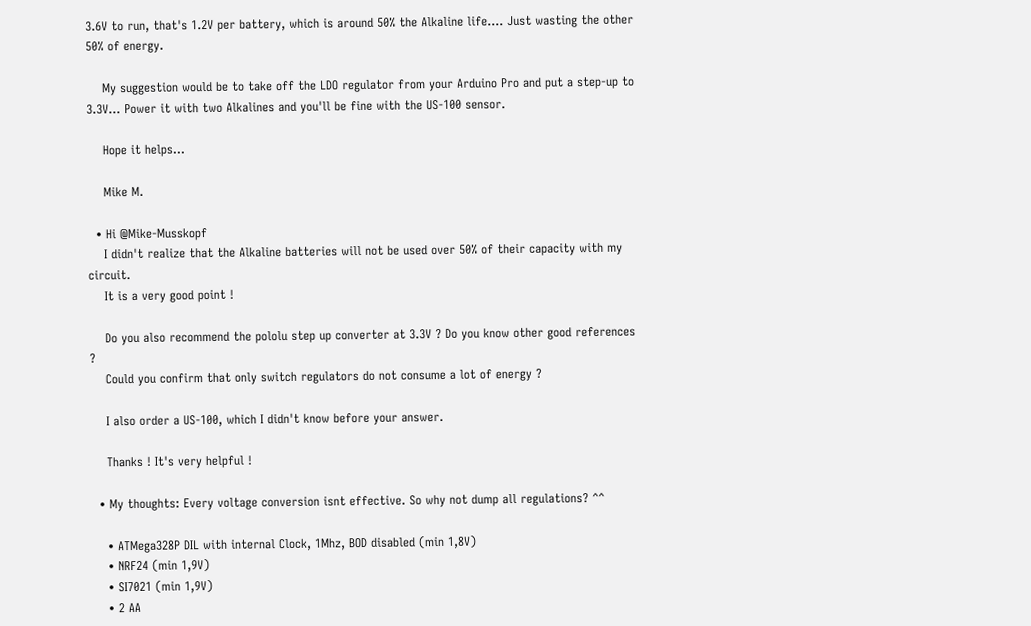3.6V to run, that's 1.2V per battery, which is around 50% the Alkaline life.... Just wasting the other 50% of energy.

    My suggestion would be to take off the LDO regulator from your Arduino Pro and put a step-up to 3.3V... Power it with two Alkalines and you'll be fine with the US-100 sensor.

    Hope it helps...

    Mike M.

  • Hi @Mike-Musskopf
    I didn't realize that the Alkaline batteries will not be used over 50% of their capacity with my circuit.
    It is a very good point !

    Do you also recommend the pololu step up converter at 3.3V ? Do you know other good references ?
    Could you confirm that only switch regulators do not consume a lot of energy ?

    I also order a US-100, which I didn't know before your answer.

    Thanks ! It's very helpful !

  • My thoughts: Every voltage conversion isnt effective. So why not dump all regulations? ^^

    • ATMega328P DIL with internal Clock, 1Mhz, BOD disabled (min 1,8V)
    • NRF24 (min 1,9V)
    • SI7021 (min 1,9V)
    • 2 AA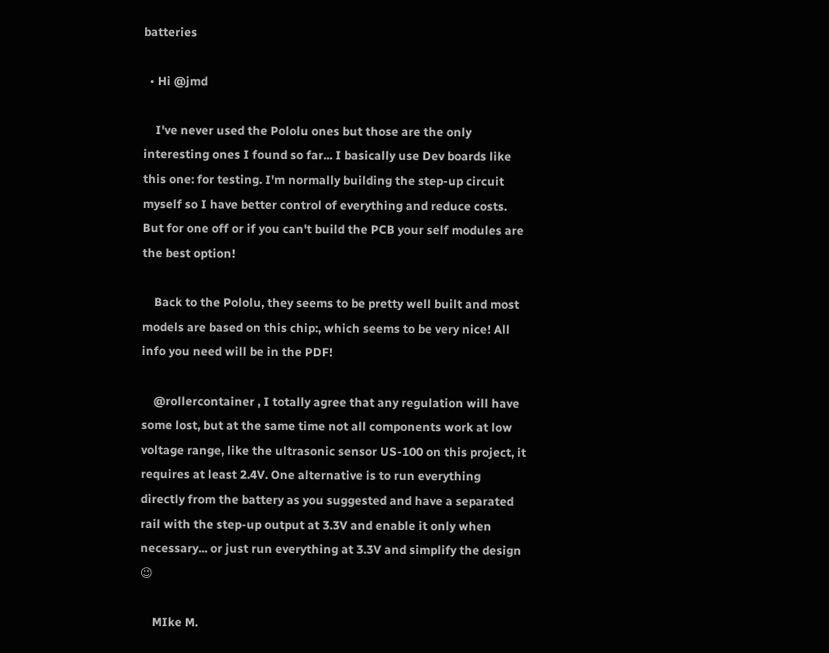batteries

  • Hi @jmd

    I've never used the Pololu ones but those are the only interesting ones I found so far... I basically use Dev boards like this one: for testing. I'm normally building the step-up circuit myself so I have better control of everything and reduce costs. But for one off or if you can't build the PCB your self modules are the best option!

    Back to the Pololu, they seems to be pretty well built and most models are based on this chip:, which seems to be very nice! All info you need will be in the PDF!

    @rollercontainer , I totally agree that any regulation will have some lost, but at the same time not all components work at low voltage range, like the ultrasonic sensor US-100 on this project, it requires at least 2.4V. One alternative is to run everything directly from the battery as you suggested and have a separated rail with the step-up output at 3.3V and enable it only when necessary... or just run everything at 3.3V and simplify the design 😉

    MIke M.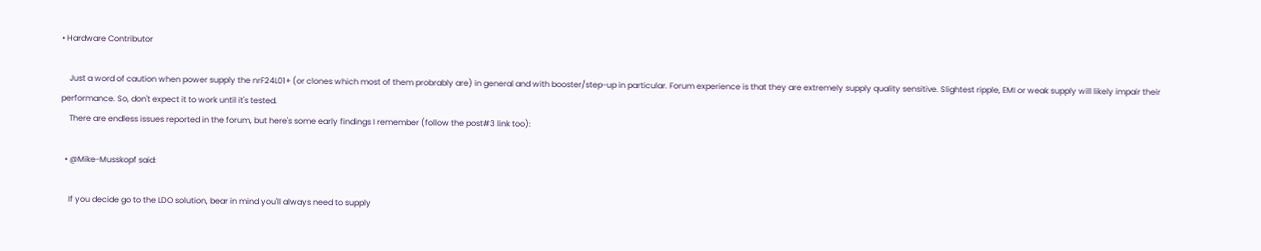• Hardware Contributor

    Just a word of caution when power supply the nrF24L01+ (or clones which most of them probrably are) in general and with booster/step-up in particular. Forum experience is that they are extremely supply quality sensitive. Slightest ripple, EMI or weak supply will likely impair their performance. So, don't expect it to work until it's tested.
    There are endless issues reported in the forum, but here's some early findings I remember (follow the post#3 link too):

  • @Mike-Musskopf said:

    If you decide go to the LDO solution, bear in mind you'll always need to supply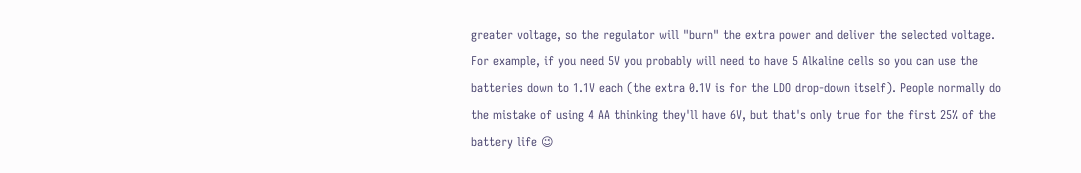greater voltage, so the regulator will "burn" the extra power and deliver the selected voltage. For example, if you need 5V you probably will need to have 5 Alkaline cells so you can use the batteries down to 1.1V each (the extra 0.1V is for the LDO drop-down itself). People normally do the mistake of using 4 AA thinking they'll have 6V, but that's only true for the first 25% of the battery life 😉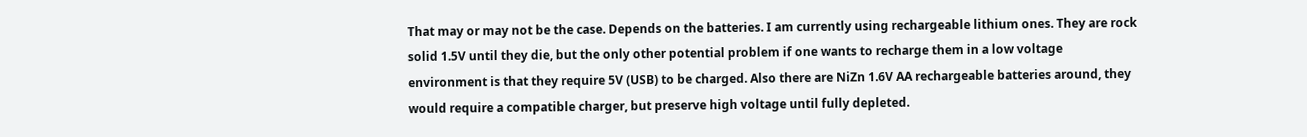That may or may not be the case. Depends on the batteries. I am currently using rechargeable lithium ones. They are rock solid 1.5V until they die, but the only other potential problem if one wants to recharge them in a low voltage environment is that they require 5V (USB) to be charged. Also there are NiZn 1.6V AA rechargeable batteries around, they would require a compatible charger, but preserve high voltage until fully depleted.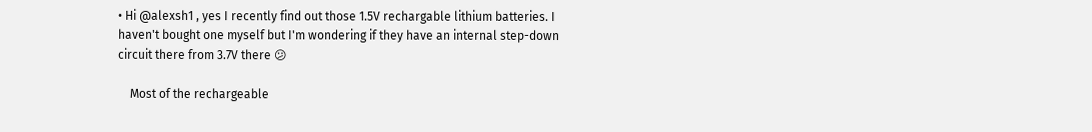• Hi @alexsh1 , yes I recently find out those 1.5V rechargable lithium batteries. I haven't bought one myself but I'm wondering if they have an internal step-down circuit there from 3.7V there 😕

    Most of the rechargeable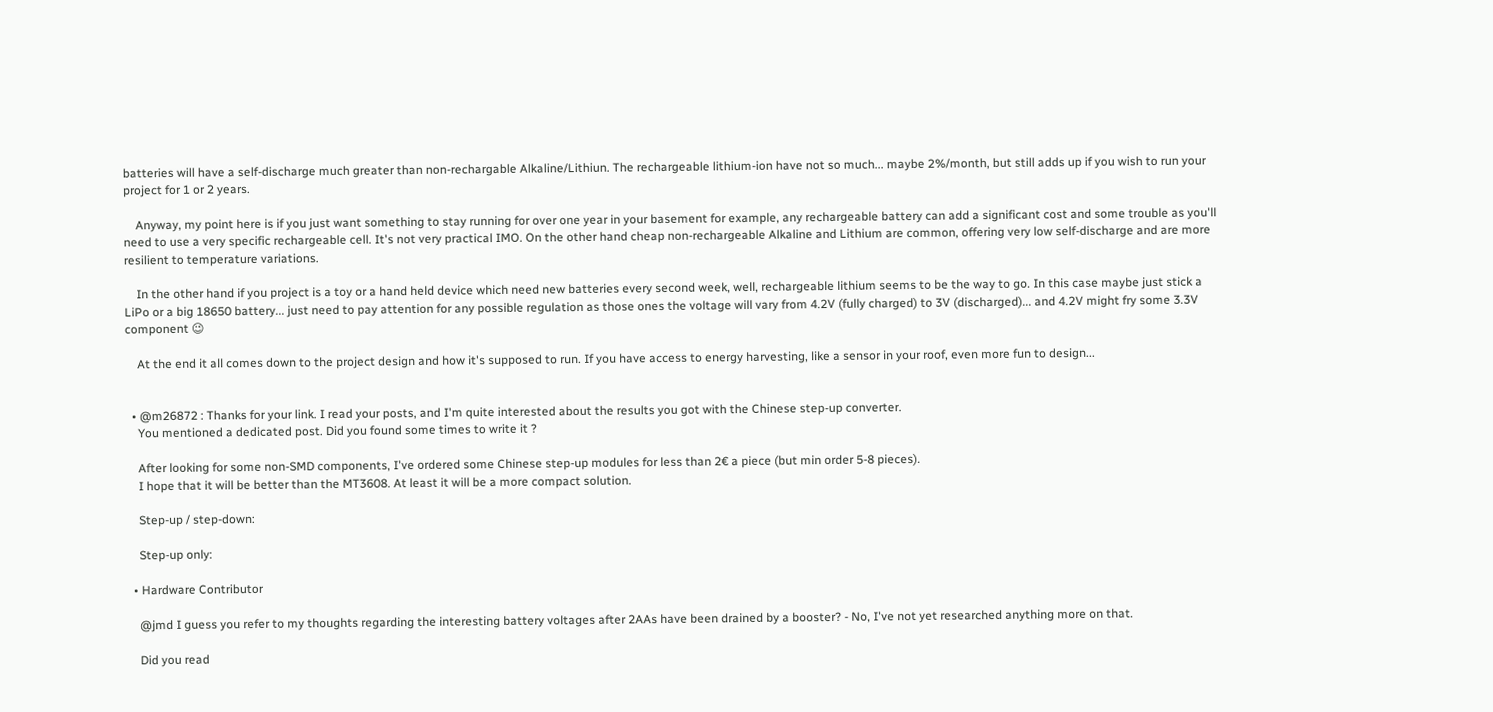batteries will have a self-discharge much greater than non-rechargable Alkaline/Lithiun. The rechargeable lithium-ion have not so much... maybe 2%/month, but still adds up if you wish to run your project for 1 or 2 years.

    Anyway, my point here is if you just want something to stay running for over one year in your basement for example, any rechargeable battery can add a significant cost and some trouble as you'll need to use a very specific rechargeable cell. It's not very practical IMO. On the other hand cheap non-rechargeable Alkaline and Lithium are common, offering very low self-discharge and are more resilient to temperature variations.

    In the other hand if you project is a toy or a hand held device which need new batteries every second week, well, rechargeable lithium seems to be the way to go. In this case maybe just stick a LiPo or a big 18650 battery... just need to pay attention for any possible regulation as those ones the voltage will vary from 4.2V (fully charged) to 3V (discharged)... and 4.2V might fry some 3.3V component 😉

    At the end it all comes down to the project design and how it's supposed to run. If you have access to energy harvesting, like a sensor in your roof, even more fun to design...


  • @m26872 : Thanks for your link. I read your posts, and I'm quite interested about the results you got with the Chinese step-up converter.
    You mentioned a dedicated post. Did you found some times to write it ?

    After looking for some non-SMD components, I've ordered some Chinese step-up modules for less than 2€ a piece (but min order 5-8 pieces).
    I hope that it will be better than the MT3608. At least it will be a more compact solution.

    Step-up / step-down:

    Step-up only:

  • Hardware Contributor

    @jmd I guess you refer to my thoughts regarding the interesting battery voltages after 2AAs have been drained by a booster? - No, I've not yet researched anything more on that.

    Did you read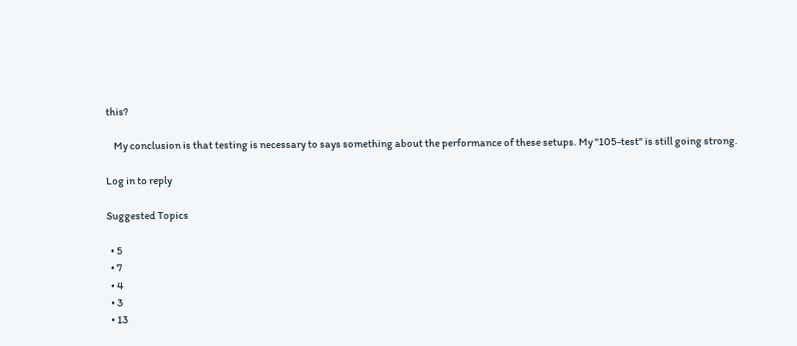this?

    My conclusion is that testing is necessary to says something about the performance of these setups. My "105-test" is still going strong.

Log in to reply

Suggested Topics

  • 5
  • 7
  • 4
  • 3
  • 13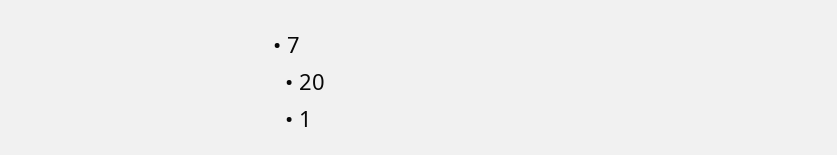• 7
  • 20
  • 1